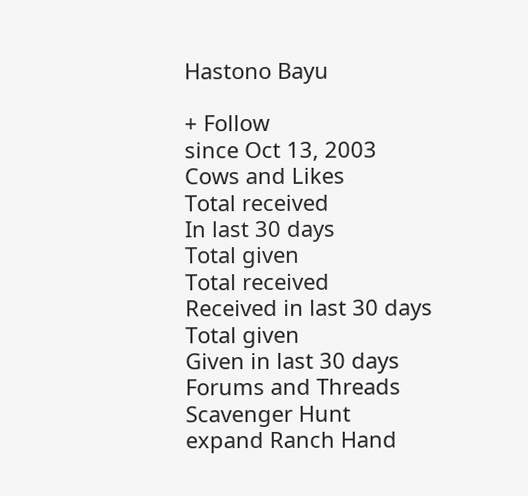Hastono Bayu

+ Follow
since Oct 13, 2003
Cows and Likes
Total received
In last 30 days
Total given
Total received
Received in last 30 days
Total given
Given in last 30 days
Forums and Threads
Scavenger Hunt
expand Ranch Hand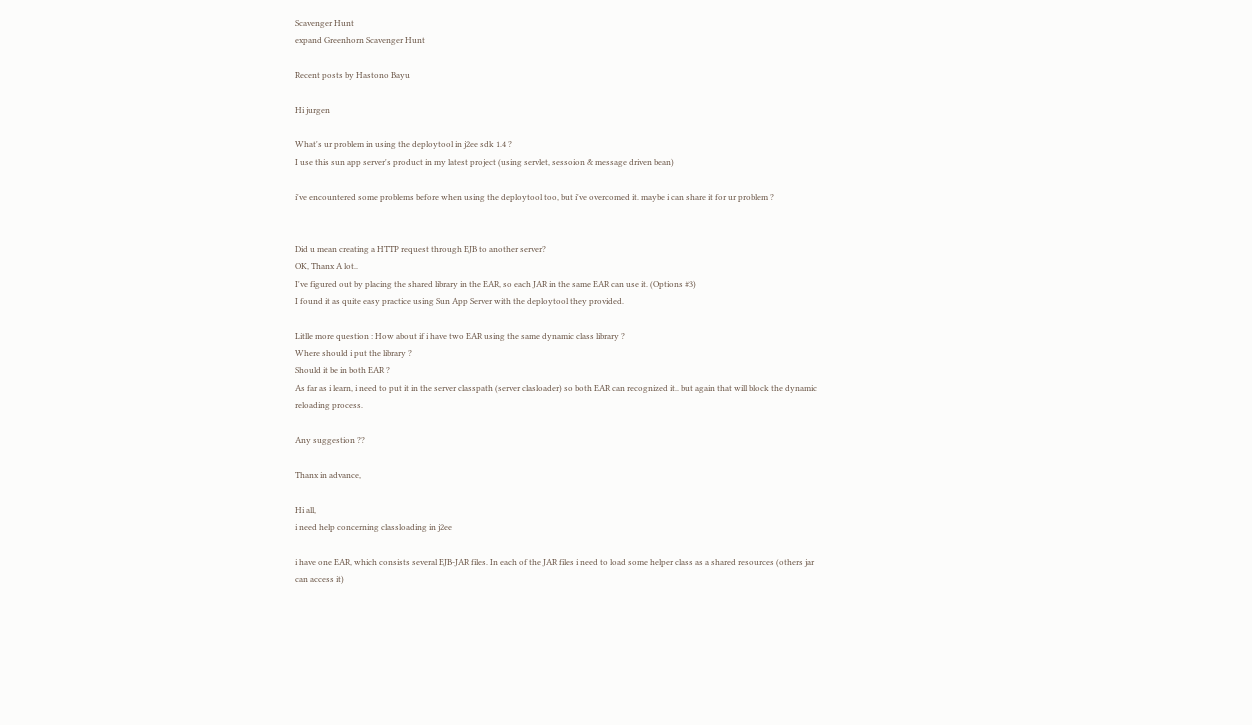Scavenger Hunt
expand Greenhorn Scavenger Hunt

Recent posts by Hastono Bayu

Hi jurgen

What's ur problem in using the deploytool in j2ee sdk 1.4 ?
I use this sun app server's product in my latest project (using servlet, sessoion & message driven bean)

i've encountered some problems before when using the deploytool too, but i've overcomed it. maybe i can share it for ur problem ?


Did u mean creating a HTTP request through EJB to another server?
OK, Thanx A lot..
I've figured out by placing the shared library in the EAR, so each JAR in the same EAR can use it. (Options #3)
I found it as quite easy practice using Sun App Server with the deploytool they provided.

Litlle more question : How about if i have two EAR using the same dynamic class library ?
Where should i put the library ?
Should it be in both EAR ?
As far as i learn, i need to put it in the server classpath (server clasloader) so both EAR can recognized it.. but again that will block the dynamic reloading process.

Any suggestion ??

Thanx in advance,

Hi all,
i need help concerning classloading in j2ee

i have one EAR, which consists several EJB-JAR files. In each of the JAR files i need to load some helper class as a shared resources (others jar can access it)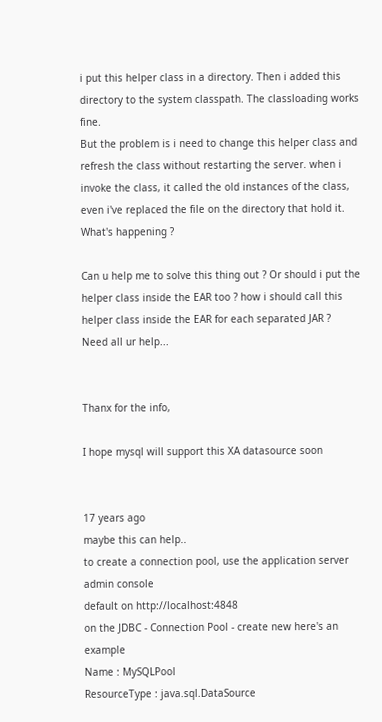i put this helper class in a directory. Then i added this directory to the system classpath. The classloading works fine.
But the problem is i need to change this helper class and refresh the class without restarting the server. when i invoke the class, it called the old instances of the class, even i've replaced the file on the directory that hold it. What's happening ?

Can u help me to solve this thing out ? Or should i put the helper class inside the EAR too ? how i should call this helper class inside the EAR for each separated JAR ?
Need all ur help...


Thanx for the info,

I hope mysql will support this XA datasource soon


17 years ago
maybe this can help..
to create a connection pool, use the application server admin console
default on http://localhost:4848
on the JDBC - Connection Pool - create new here's an example
Name : MySQLPool
ResourceType : java.sql.DataSource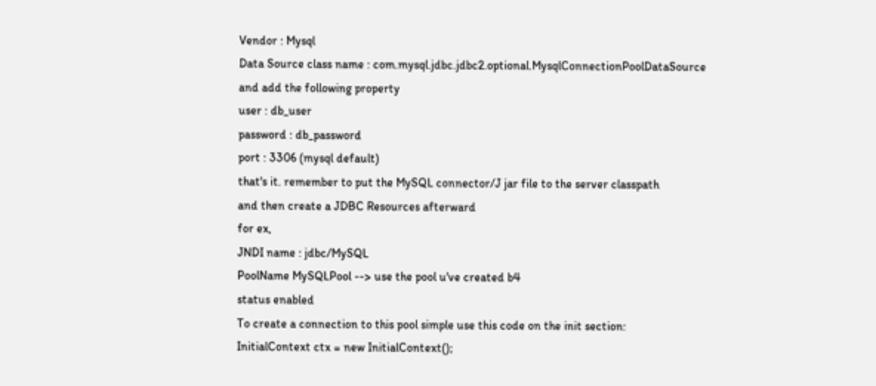Vendor : Mysql
Data Source class name : com.mysql.jdbc.jdbc2.optional.MysqlConnectionPoolDataSource
and add the following property
user : db_user
password : db_password
port : 3306 (mysql default)
that's it. remember to put the MySQL connector/J jar file to the server classpath
and then create a JDBC Resources afterward
for ex,
JNDI name : jdbc/MySQL
PoolName MySQLPool --> use the pool u've created b4
status enabled
To create a connection to this pool simple use this code on the init section:
InitialContext ctx = new InitialContext();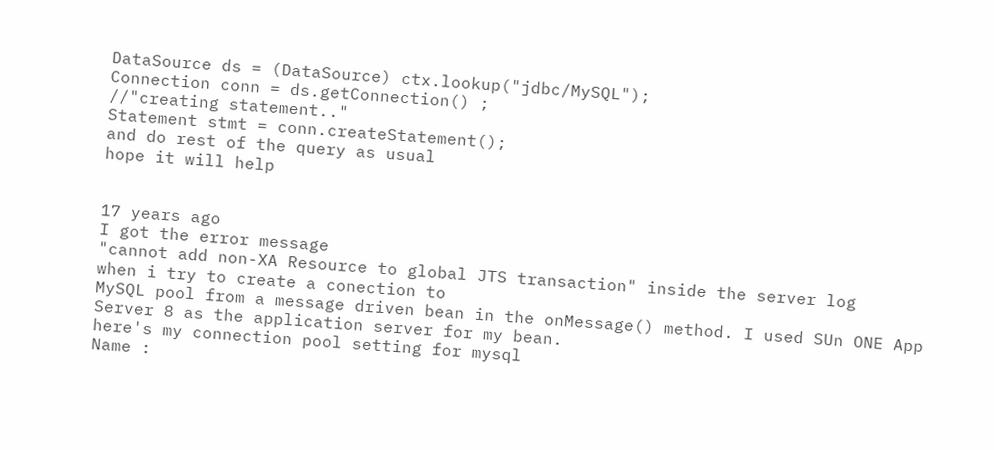DataSource ds = (DataSource) ctx.lookup("jdbc/MySQL");
Connection conn = ds.getConnection() ;
//"creating statement.."
Statement stmt = conn.createStatement();
and do rest of the query as usual
hope it will help


17 years ago
I got the error message
"cannot add non-XA Resource to global JTS transaction" inside the server log
when i try to create a conection to
MySQL pool from a message driven bean in the onMessage() method. I used SUn ONE App Server 8 as the application server for my bean.
here's my connection pool setting for mysql
Name :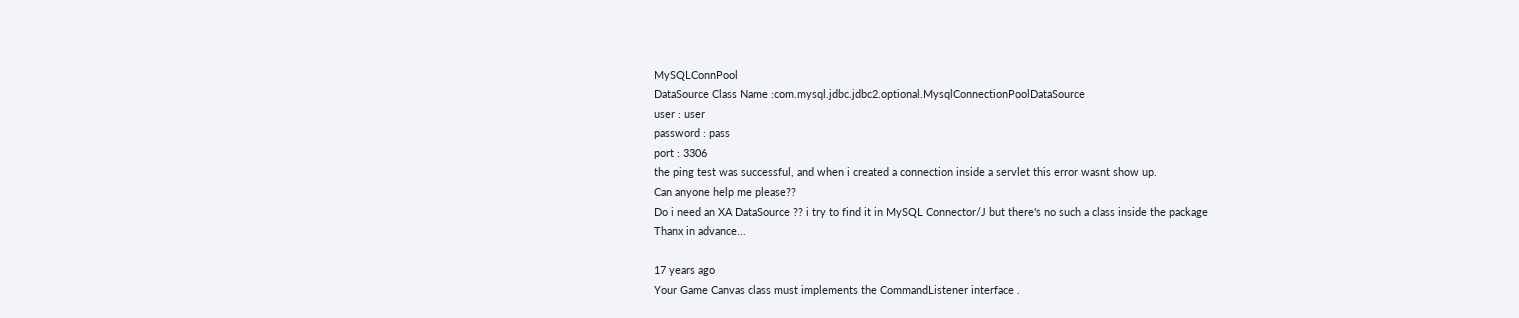MySQLConnPool
DataSource Class Name :com.mysql.jdbc.jdbc2.optional.MysqlConnectionPoolDataSource
user : user
password : pass
port : 3306
the ping test was successful, and when i created a connection inside a servlet this error wasnt show up.
Can anyone help me please??
Do i need an XA DataSource ?? i try to find it in MySQL Connector/J but there's no such a class inside the package
Thanx in advance...

17 years ago
Your Game Canvas class must implements the CommandListener interface .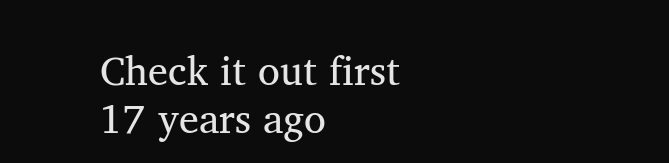Check it out first
17 years ago